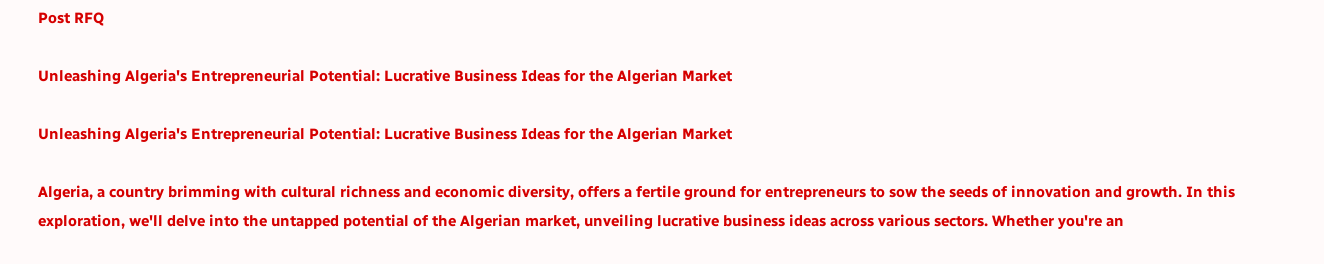Post RFQ

Unleashing Algeria's Entrepreneurial Potential: Lucrative Business Ideas for the Algerian Market

Unleashing Algeria's Entrepreneurial Potential: Lucrative Business Ideas for the Algerian Market

Algeria, a country brimming with cultural richness and economic diversity, offers a fertile ground for entrepreneurs to sow the seeds of innovation and growth. In this exploration, we'll delve into the untapped potential of the Algerian market, unveiling lucrative business ideas across various sectors. Whether you're an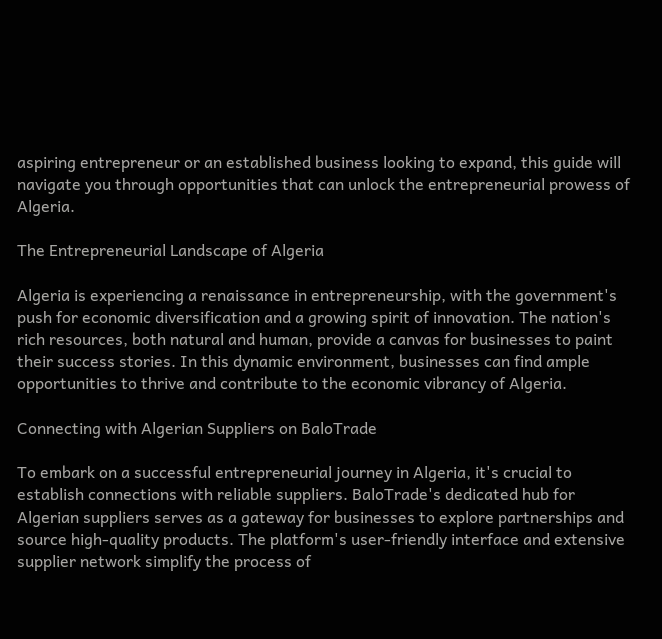aspiring entrepreneur or an established business looking to expand, this guide will navigate you through opportunities that can unlock the entrepreneurial prowess of Algeria.

The Entrepreneurial Landscape of Algeria

Algeria is experiencing a renaissance in entrepreneurship, with the government's push for economic diversification and a growing spirit of innovation. The nation's rich resources, both natural and human, provide a canvas for businesses to paint their success stories. In this dynamic environment, businesses can find ample opportunities to thrive and contribute to the economic vibrancy of Algeria.

Connecting with Algerian Suppliers on BaloTrade

To embark on a successful entrepreneurial journey in Algeria, it's crucial to establish connections with reliable suppliers. BaloTrade's dedicated hub for Algerian suppliers serves as a gateway for businesses to explore partnerships and source high-quality products. The platform's user-friendly interface and extensive supplier network simplify the process of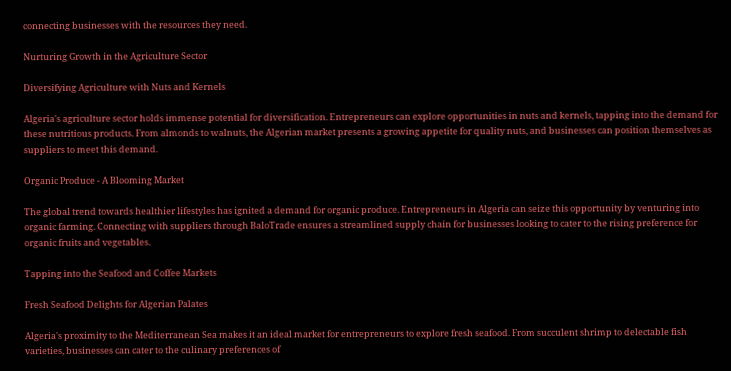connecting businesses with the resources they need.

Nurturing Growth in the Agriculture Sector

Diversifying Agriculture with Nuts and Kernels

Algeria's agriculture sector holds immense potential for diversification. Entrepreneurs can explore opportunities in nuts and kernels, tapping into the demand for these nutritious products. From almonds to walnuts, the Algerian market presents a growing appetite for quality nuts, and businesses can position themselves as suppliers to meet this demand.

Organic Produce - A Blooming Market

The global trend towards healthier lifestyles has ignited a demand for organic produce. Entrepreneurs in Algeria can seize this opportunity by venturing into organic farming. Connecting with suppliers through BaloTrade ensures a streamlined supply chain for businesses looking to cater to the rising preference for organic fruits and vegetables.

Tapping into the Seafood and Coffee Markets

Fresh Seafood Delights for Algerian Palates

Algeria's proximity to the Mediterranean Sea makes it an ideal market for entrepreneurs to explore fresh seafood. From succulent shrimp to delectable fish varieties, businesses can cater to the culinary preferences of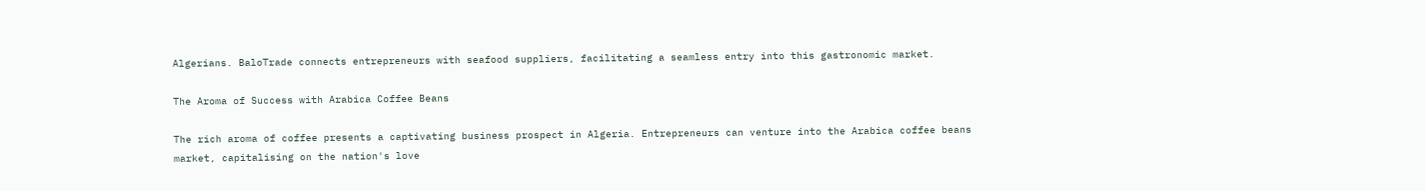Algerians. BaloTrade connects entrepreneurs with seafood suppliers, facilitating a seamless entry into this gastronomic market.

The Aroma of Success with Arabica Coffee Beans

The rich aroma of coffee presents a captivating business prospect in Algeria. Entrepreneurs can venture into the Arabica coffee beans market, capitalising on the nation's love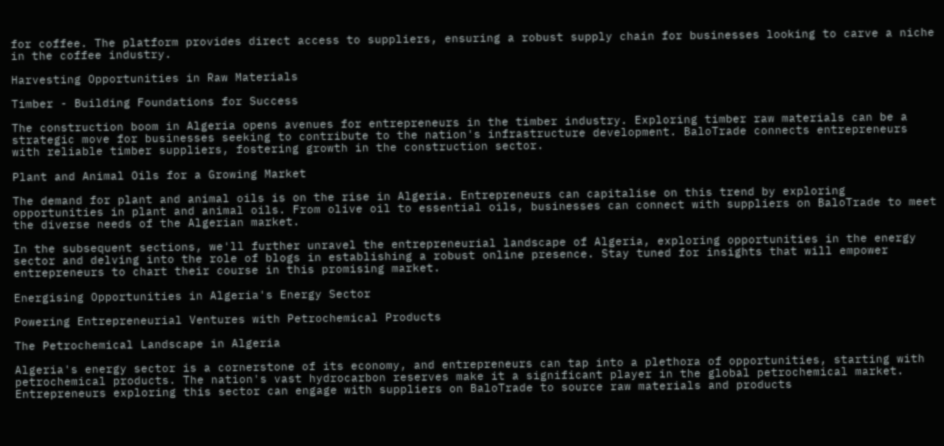for coffee. The platform provides direct access to suppliers, ensuring a robust supply chain for businesses looking to carve a niche in the coffee industry.

Harvesting Opportunities in Raw Materials

Timber - Building Foundations for Success

The construction boom in Algeria opens avenues for entrepreneurs in the timber industry. Exploring timber raw materials can be a strategic move for businesses seeking to contribute to the nation's infrastructure development. BaloTrade connects entrepreneurs with reliable timber suppliers, fostering growth in the construction sector.

Plant and Animal Oils for a Growing Market

The demand for plant and animal oils is on the rise in Algeria. Entrepreneurs can capitalise on this trend by exploring opportunities in plant and animal oils. From olive oil to essential oils, businesses can connect with suppliers on BaloTrade to meet the diverse needs of the Algerian market.

In the subsequent sections, we'll further unravel the entrepreneurial landscape of Algeria, exploring opportunities in the energy sector and delving into the role of blogs in establishing a robust online presence. Stay tuned for insights that will empower entrepreneurs to chart their course in this promising market.

Energising Opportunities in Algeria's Energy Sector

Powering Entrepreneurial Ventures with Petrochemical Products

The Petrochemical Landscape in Algeria

Algeria's energy sector is a cornerstone of its economy, and entrepreneurs can tap into a plethora of opportunities, starting with petrochemical products. The nation's vast hydrocarbon reserves make it a significant player in the global petrochemical market. Entrepreneurs exploring this sector can engage with suppliers on BaloTrade to source raw materials and products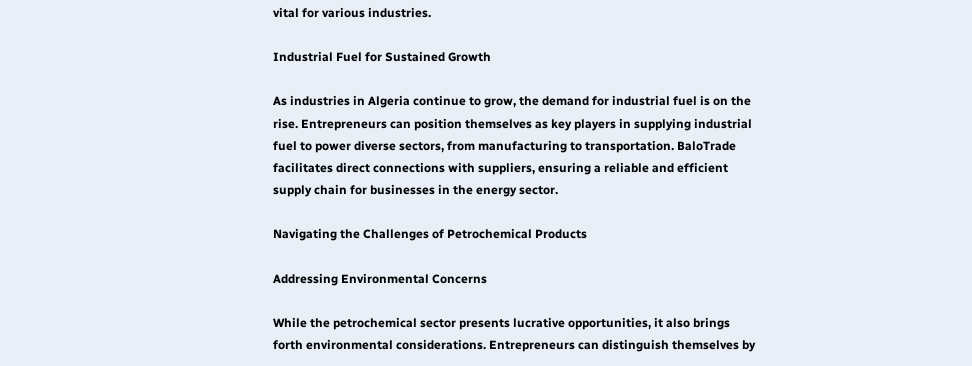vital for various industries.

Industrial Fuel for Sustained Growth

As industries in Algeria continue to grow, the demand for industrial fuel is on the rise. Entrepreneurs can position themselves as key players in supplying industrial fuel to power diverse sectors, from manufacturing to transportation. BaloTrade facilitates direct connections with suppliers, ensuring a reliable and efficient supply chain for businesses in the energy sector.

Navigating the Challenges of Petrochemical Products

Addressing Environmental Concerns

While the petrochemical sector presents lucrative opportunities, it also brings forth environmental considerations. Entrepreneurs can distinguish themselves by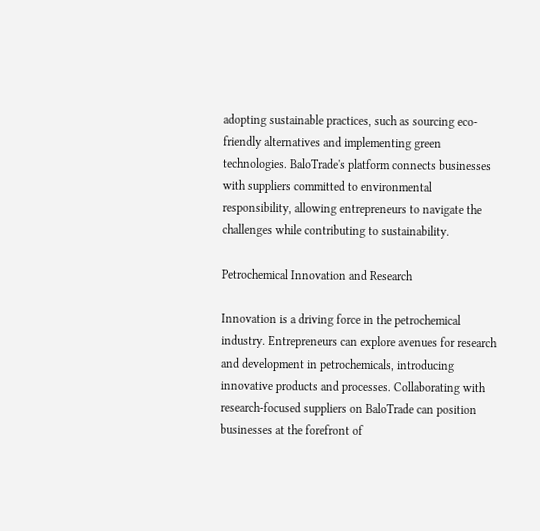adopting sustainable practices, such as sourcing eco-friendly alternatives and implementing green technologies. BaloTrade's platform connects businesses with suppliers committed to environmental responsibility, allowing entrepreneurs to navigate the challenges while contributing to sustainability.

Petrochemical Innovation and Research

Innovation is a driving force in the petrochemical industry. Entrepreneurs can explore avenues for research and development in petrochemicals, introducing innovative products and processes. Collaborating with research-focused suppliers on BaloTrade can position businesses at the forefront of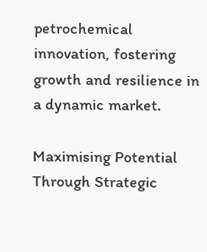petrochemical innovation, fostering growth and resilience in a dynamic market.

Maximising Potential Through Strategic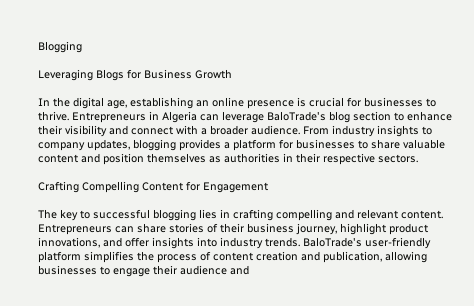Blogging

Leveraging Blogs for Business Growth

In the digital age, establishing an online presence is crucial for businesses to thrive. Entrepreneurs in Algeria can leverage BaloTrade's blog section to enhance their visibility and connect with a broader audience. From industry insights to company updates, blogging provides a platform for businesses to share valuable content and position themselves as authorities in their respective sectors.

Crafting Compelling Content for Engagement

The key to successful blogging lies in crafting compelling and relevant content. Entrepreneurs can share stories of their business journey, highlight product innovations, and offer insights into industry trends. BaloTrade's user-friendly platform simplifies the process of content creation and publication, allowing businesses to engage their audience and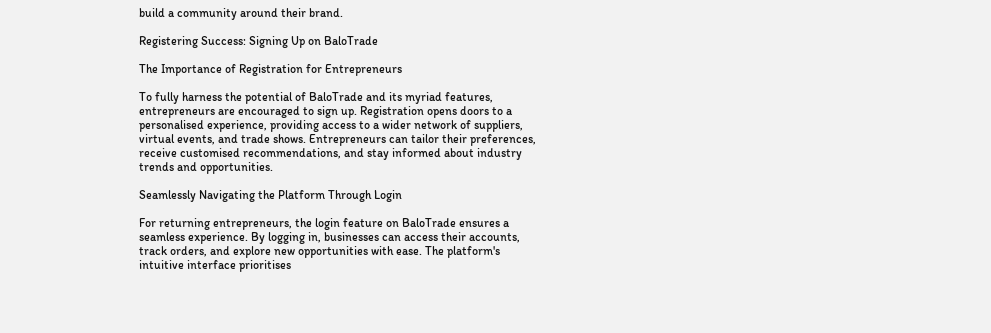build a community around their brand.

Registering Success: Signing Up on BaloTrade

The Importance of Registration for Entrepreneurs

To fully harness the potential of BaloTrade and its myriad features, entrepreneurs are encouraged to sign up. Registration opens doors to a personalised experience, providing access to a wider network of suppliers, virtual events, and trade shows. Entrepreneurs can tailor their preferences, receive customised recommendations, and stay informed about industry trends and opportunities.

Seamlessly Navigating the Platform Through Login

For returning entrepreneurs, the login feature on BaloTrade ensures a seamless experience. By logging in, businesses can access their accounts, track orders, and explore new opportunities with ease. The platform's intuitive interface prioritises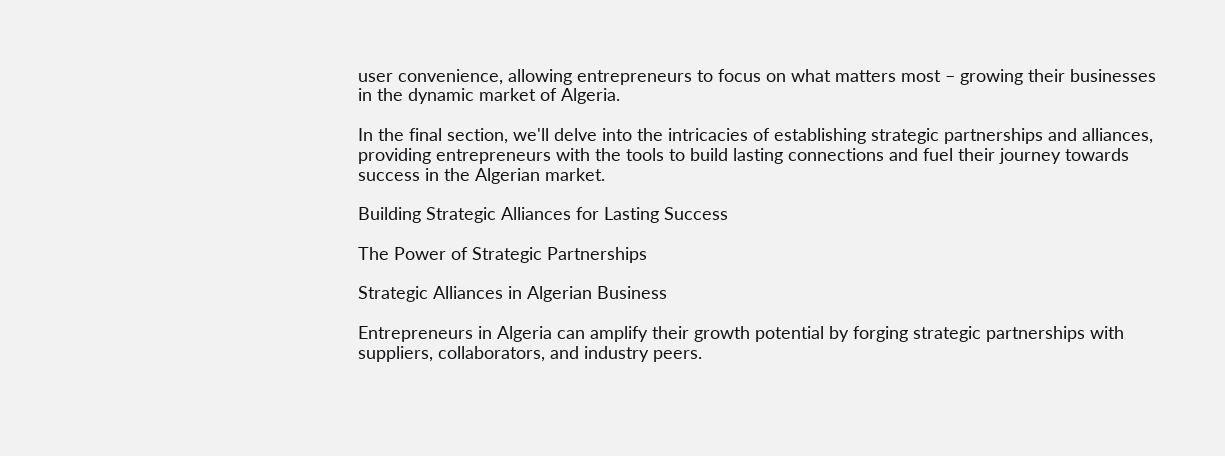user convenience, allowing entrepreneurs to focus on what matters most – growing their businesses in the dynamic market of Algeria.

In the final section, we'll delve into the intricacies of establishing strategic partnerships and alliances, providing entrepreneurs with the tools to build lasting connections and fuel their journey towards success in the Algerian market.

Building Strategic Alliances for Lasting Success

The Power of Strategic Partnerships

Strategic Alliances in Algerian Business

Entrepreneurs in Algeria can amplify their growth potential by forging strategic partnerships with suppliers, collaborators, and industry peers.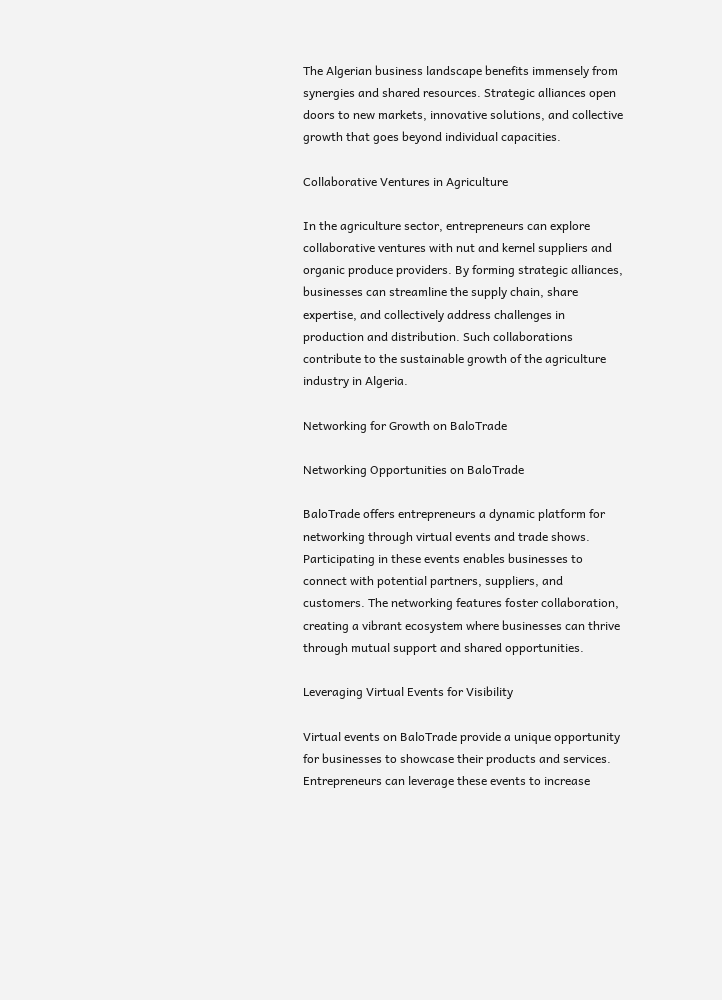The Algerian business landscape benefits immensely from synergies and shared resources. Strategic alliances open doors to new markets, innovative solutions, and collective growth that goes beyond individual capacities.

Collaborative Ventures in Agriculture

In the agriculture sector, entrepreneurs can explore collaborative ventures with nut and kernel suppliers and organic produce providers. By forming strategic alliances, businesses can streamline the supply chain, share expertise, and collectively address challenges in production and distribution. Such collaborations contribute to the sustainable growth of the agriculture industry in Algeria.

Networking for Growth on BaloTrade

Networking Opportunities on BaloTrade

BaloTrade offers entrepreneurs a dynamic platform for networking through virtual events and trade shows. Participating in these events enables businesses to connect with potential partners, suppliers, and customers. The networking features foster collaboration, creating a vibrant ecosystem where businesses can thrive through mutual support and shared opportunities.

Leveraging Virtual Events for Visibility

Virtual events on BaloTrade provide a unique opportunity for businesses to showcase their products and services. Entrepreneurs can leverage these events to increase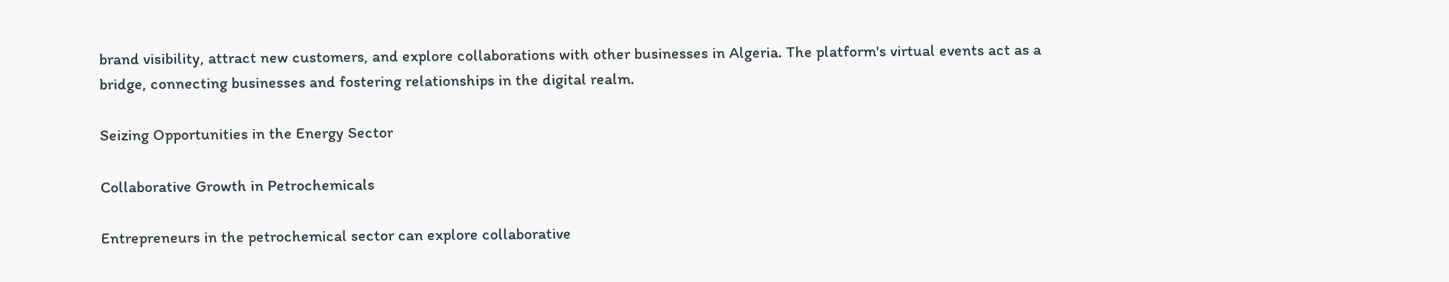brand visibility, attract new customers, and explore collaborations with other businesses in Algeria. The platform's virtual events act as a bridge, connecting businesses and fostering relationships in the digital realm.

Seizing Opportunities in the Energy Sector

Collaborative Growth in Petrochemicals

Entrepreneurs in the petrochemical sector can explore collaborative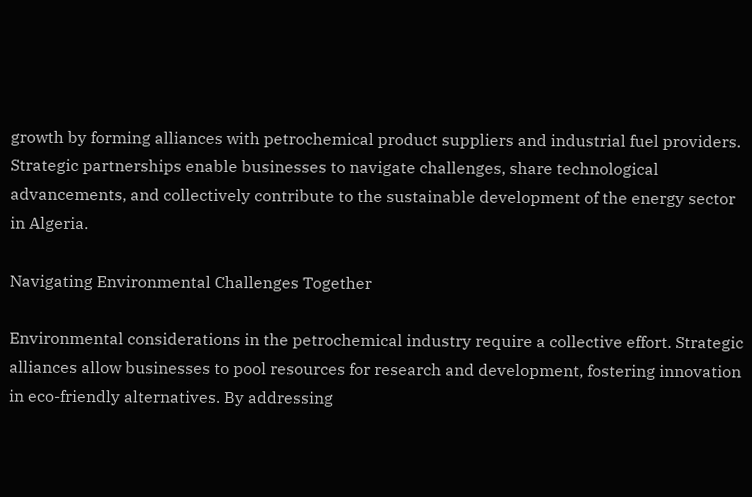growth by forming alliances with petrochemical product suppliers and industrial fuel providers. Strategic partnerships enable businesses to navigate challenges, share technological advancements, and collectively contribute to the sustainable development of the energy sector in Algeria.

Navigating Environmental Challenges Together

Environmental considerations in the petrochemical industry require a collective effort. Strategic alliances allow businesses to pool resources for research and development, fostering innovation in eco-friendly alternatives. By addressing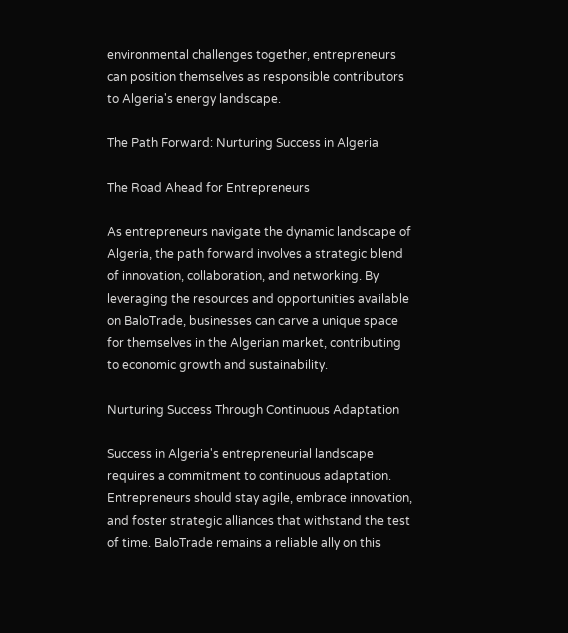environmental challenges together, entrepreneurs can position themselves as responsible contributors to Algeria's energy landscape.

The Path Forward: Nurturing Success in Algeria

The Road Ahead for Entrepreneurs

As entrepreneurs navigate the dynamic landscape of Algeria, the path forward involves a strategic blend of innovation, collaboration, and networking. By leveraging the resources and opportunities available on BaloTrade, businesses can carve a unique space for themselves in the Algerian market, contributing to economic growth and sustainability.

Nurturing Success Through Continuous Adaptation

Success in Algeria's entrepreneurial landscape requires a commitment to continuous adaptation. Entrepreneurs should stay agile, embrace innovation, and foster strategic alliances that withstand the test of time. BaloTrade remains a reliable ally on this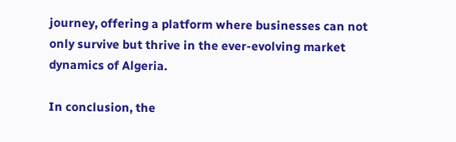journey, offering a platform where businesses can not only survive but thrive in the ever-evolving market dynamics of Algeria.

In conclusion, the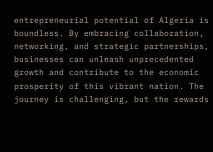entrepreneurial potential of Algeria is boundless. By embracing collaboration, networking, and strategic partnerships, businesses can unleash unprecedented growth and contribute to the economic prosperity of this vibrant nation. The journey is challenging, but the rewards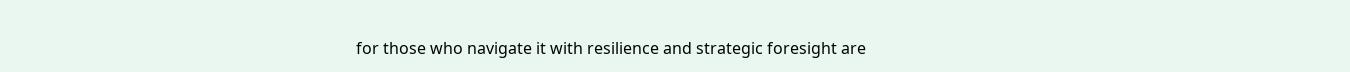for those who navigate it with resilience and strategic foresight are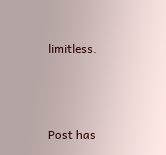limitless.



Post has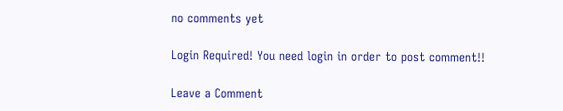no comments yet

Login Required! You need login in order to post comment!!

Leave a Comment